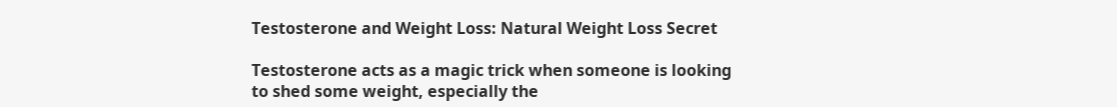Testosterone and Weight Loss: Natural Weight Loss Secret

Testosterone acts as a magic trick when someone is looking to shed some weight, especially the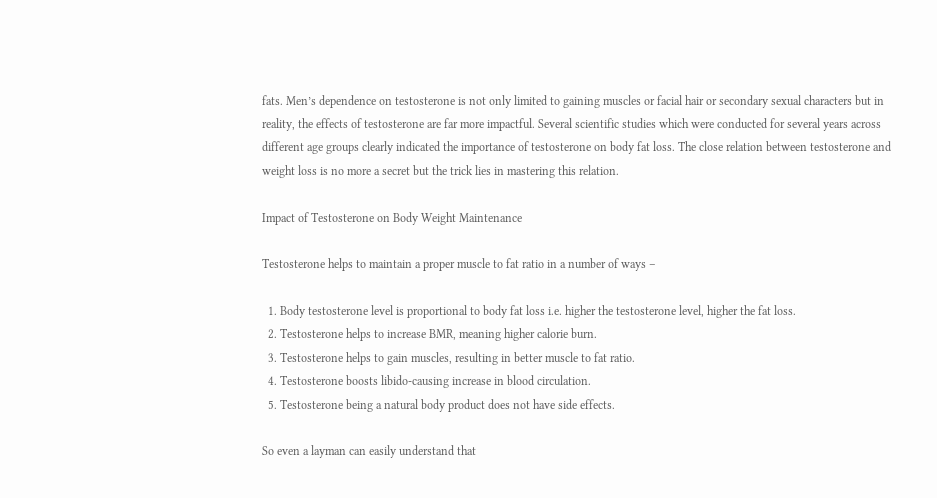fats. Men’s dependence on testosterone is not only limited to gaining muscles or facial hair or secondary sexual characters but in reality, the effects of testosterone are far more impactful. Several scientific studies which were conducted for several years across different age groups clearly indicated the importance of testosterone on body fat loss. The close relation between testosterone and weight loss is no more a secret but the trick lies in mastering this relation.

Impact of Testosterone on Body Weight Maintenance

Testosterone helps to maintain a proper muscle to fat ratio in a number of ways –

  1. Body testosterone level is proportional to body fat loss i.e. higher the testosterone level, higher the fat loss.
  2. Testosterone helps to increase BMR, meaning higher calorie burn.
  3. Testosterone helps to gain muscles, resulting in better muscle to fat ratio.
  4. Testosterone boosts libido-causing increase in blood circulation.
  5. Testosterone being a natural body product does not have side effects.

So even a layman can easily understand that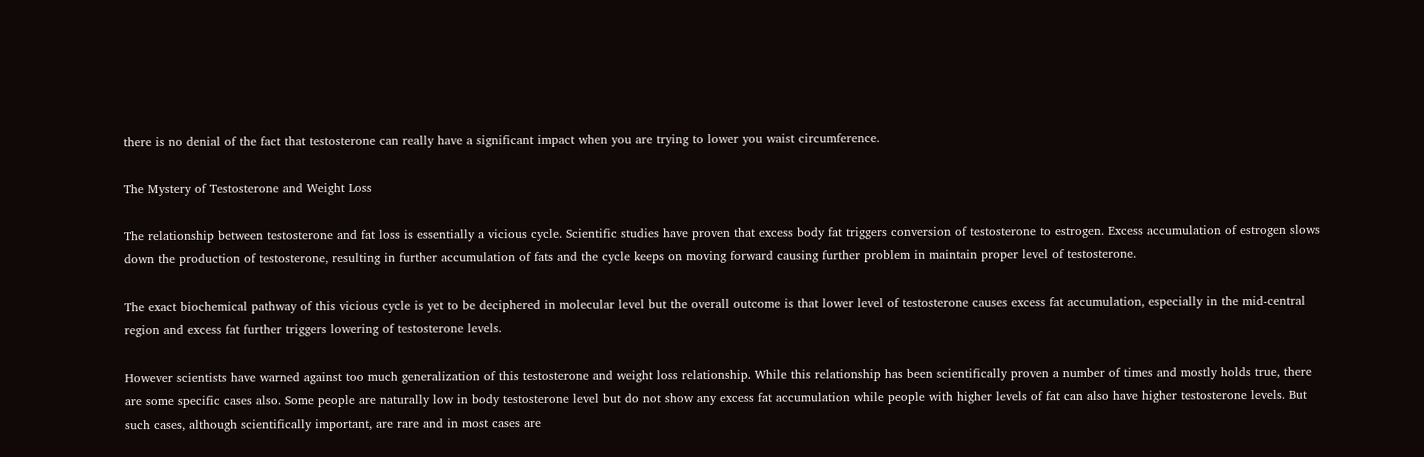there is no denial of the fact that testosterone can really have a significant impact when you are trying to lower you waist circumference.

The Mystery of Testosterone and Weight Loss

The relationship between testosterone and fat loss is essentially a vicious cycle. Scientific studies have proven that excess body fat triggers conversion of testosterone to estrogen. Excess accumulation of estrogen slows down the production of testosterone, resulting in further accumulation of fats and the cycle keeps on moving forward causing further problem in maintain proper level of testosterone.

The exact biochemical pathway of this vicious cycle is yet to be deciphered in molecular level but the overall outcome is that lower level of testosterone causes excess fat accumulation, especially in the mid-central region and excess fat further triggers lowering of testosterone levels.

However scientists have warned against too much generalization of this testosterone and weight loss relationship. While this relationship has been scientifically proven a number of times and mostly holds true, there are some specific cases also. Some people are naturally low in body testosterone level but do not show any excess fat accumulation while people with higher levels of fat can also have higher testosterone levels. But such cases, although scientifically important, are rare and in most cases are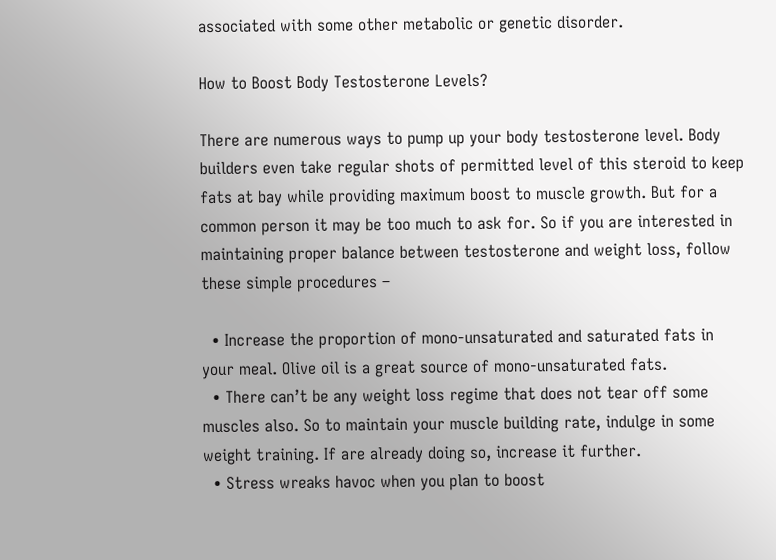associated with some other metabolic or genetic disorder.

How to Boost Body Testosterone Levels?

There are numerous ways to pump up your body testosterone level. Body builders even take regular shots of permitted level of this steroid to keep fats at bay while providing maximum boost to muscle growth. But for a common person it may be too much to ask for. So if you are interested in maintaining proper balance between testosterone and weight loss, follow these simple procedures –

  • Increase the proportion of mono-unsaturated and saturated fats in your meal. Olive oil is a great source of mono-unsaturated fats.
  • There can’t be any weight loss regime that does not tear off some muscles also. So to maintain your muscle building rate, indulge in some weight training. If are already doing so, increase it further.
  • Stress wreaks havoc when you plan to boost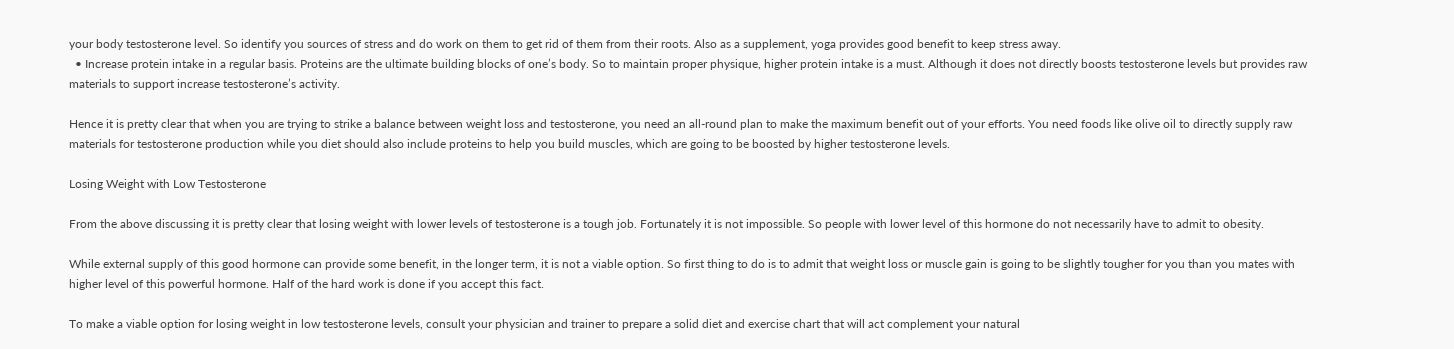your body testosterone level. So identify you sources of stress and do work on them to get rid of them from their roots. Also as a supplement, yoga provides good benefit to keep stress away.
  • Increase protein intake in a regular basis. Proteins are the ultimate building blocks of one’s body. So to maintain proper physique, higher protein intake is a must. Although it does not directly boosts testosterone levels but provides raw materials to support increase testosterone’s activity.

Hence it is pretty clear that when you are trying to strike a balance between weight loss and testosterone, you need an all-round plan to make the maximum benefit out of your efforts. You need foods like olive oil to directly supply raw materials for testosterone production while you diet should also include proteins to help you build muscles, which are going to be boosted by higher testosterone levels.

Losing Weight with Low Testosterone

From the above discussing it is pretty clear that losing weight with lower levels of testosterone is a tough job. Fortunately it is not impossible. So people with lower level of this hormone do not necessarily have to admit to obesity.

While external supply of this good hormone can provide some benefit, in the longer term, it is not a viable option. So first thing to do is to admit that weight loss or muscle gain is going to be slightly tougher for you than you mates with higher level of this powerful hormone. Half of the hard work is done if you accept this fact.

To make a viable option for losing weight in low testosterone levels, consult your physician and trainer to prepare a solid diet and exercise chart that will act complement your natural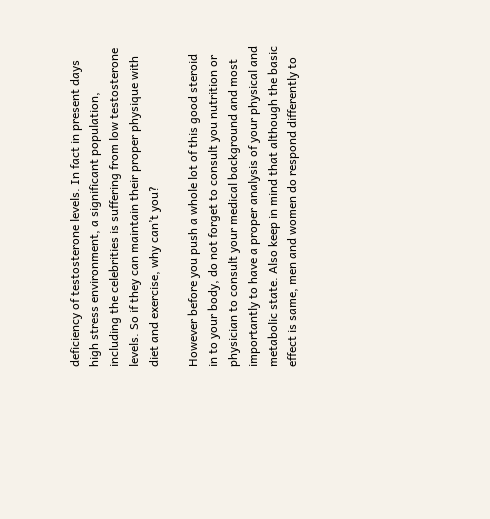deficiency of testosterone levels. In fact in present days high stress environment, a significant population, including the celebrities is suffering from low testosterone levels. So if they can maintain their proper physique with diet and exercise, why can’t you?

However before you push a whole lot of this good steroid in to your body, do not forget to consult you nutrition or physician to consult your medical background and most importantly to have a proper analysis of your physical and metabolic state. Also keep in mind that although the basic effect is same, men and women do respond differently to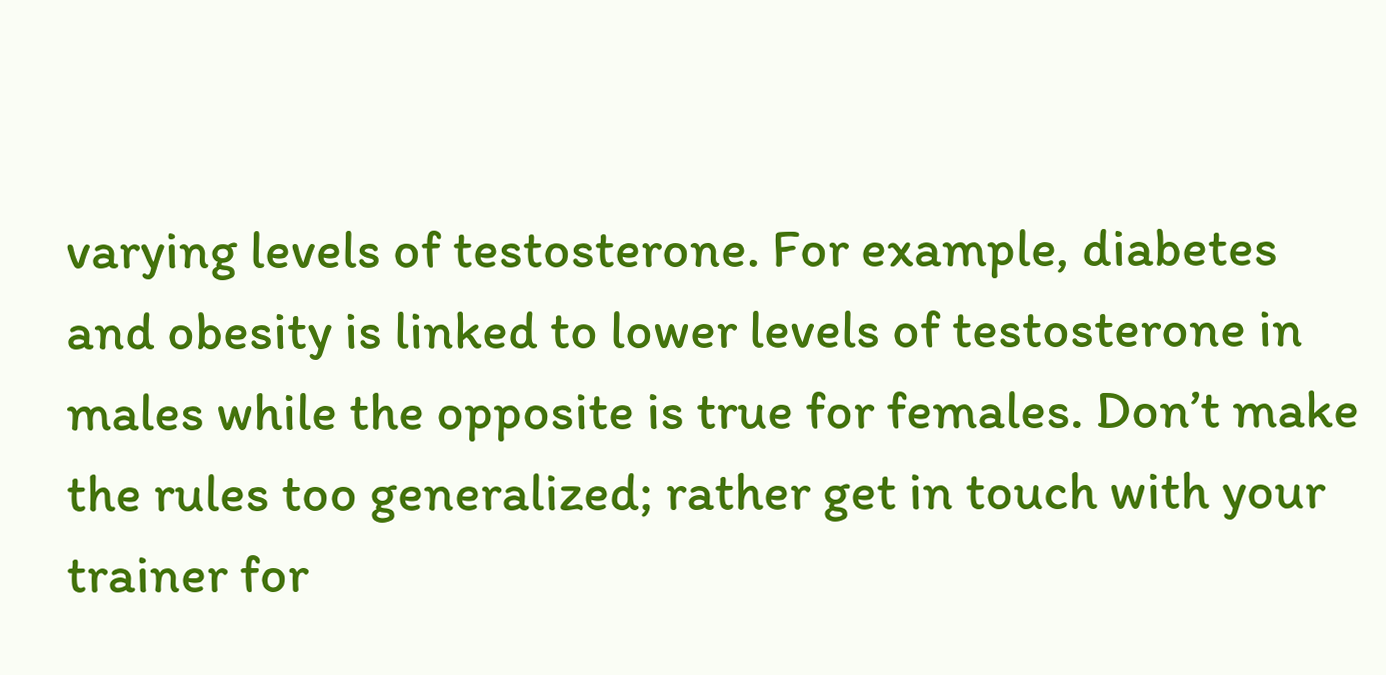varying levels of testosterone. For example, diabetes and obesity is linked to lower levels of testosterone in males while the opposite is true for females. Don’t make the rules too generalized; rather get in touch with your trainer for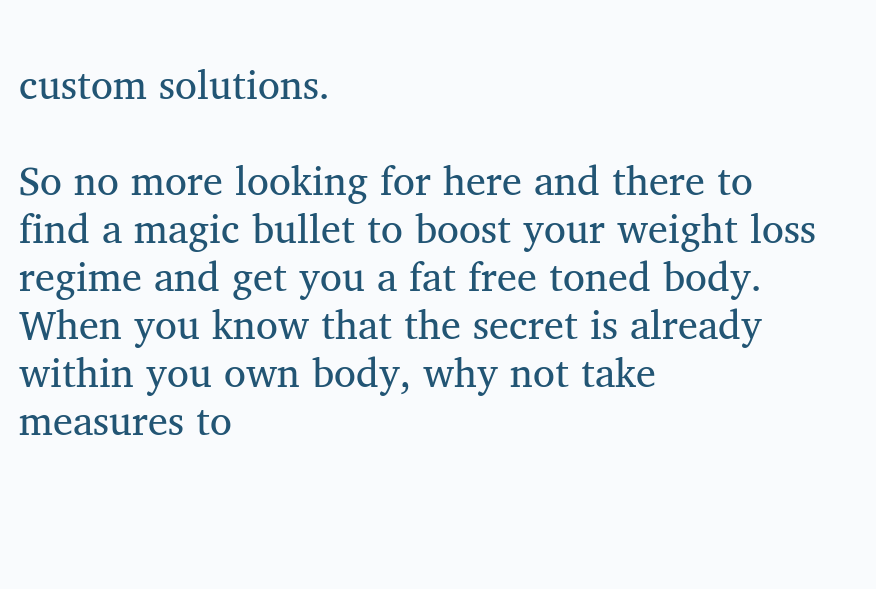custom solutions.

So no more looking for here and there to find a magic bullet to boost your weight loss regime and get you a fat free toned body. When you know that the secret is already within you own body, why not take measures to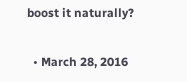boost it naturally?

  • March 28, 2016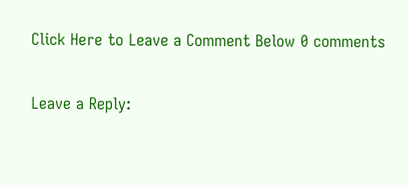Click Here to Leave a Comment Below 0 comments

Leave a Reply: